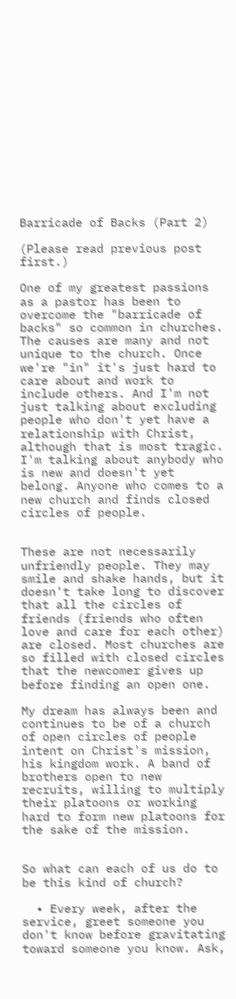Barricade of Backs (Part 2)

(Please read previous post first.)

One of my greatest passions as a pastor has been to overcome the "barricade of backs" so common in churches. The causes are many and not unique to the church. Once we're "in" it's just hard to care about and work to include others. And I'm not just talking about excluding people who don't yet have a relationship with Christ, although that is most tragic. I'm talking about anybody who is new and doesn't yet belong. Anyone who comes to a new church and finds closed circles of people.


These are not necessarily unfriendly people. They may smile and shake hands, but it doesn't take long to discover that all the circles of friends (friends who often love and care for each other) are closed. Most churches are so filled with closed circles that the newcomer gives up before finding an open one.

My dream has always been and continues to be of a church of open circles of people intent on Christ's mission, his kingdom work. A band of brothers open to new recruits, willing to multiply their platoons or working hard to form new platoons for the sake of the mission.


So what can each of us do to be this kind of church?

  • Every week, after the service, greet someone you don't know before gravitating toward someone you know. Ask,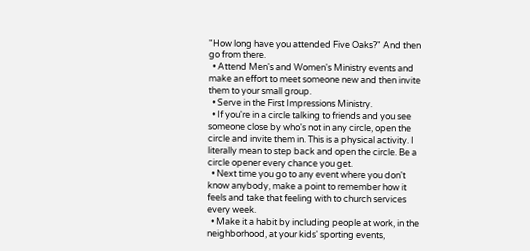"How long have you attended Five Oaks?" And then go from there.
  • Attend Men's and Women's Ministry events and make an effort to meet someone new and then invite them to your small group.
  • Serve in the First Impressions Ministry.
  • If you're in a circle talking to friends and you see someone close by who's not in any circle, open the circle and invite them in. This is a physical activity. I literally mean to step back and open the circle. Be a circle opener every chance you get.
  • Next time you go to any event where you don't know anybody, make a point to remember how it feels and take that feeling with to church services every week.
  • Make it a habit by including people at work, in the neighborhood, at your kids' sporting events,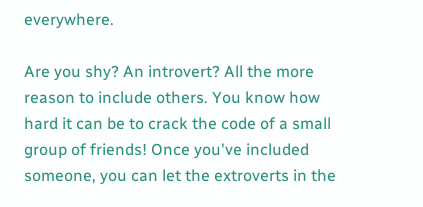everywhere.

Are you shy? An introvert? All the more reason to include others. You know how hard it can be to crack the code of a small group of friends! Once you've included someone, you can let the extroverts in the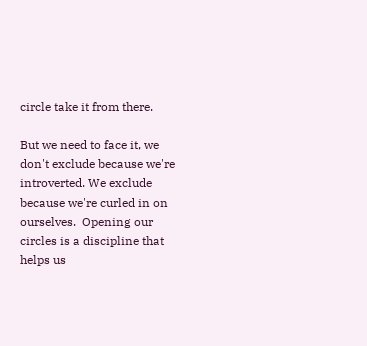circle take it from there.

But we need to face it, we don't exclude because we're introverted. We exclude because we're curled in on ourselves.  Opening our circles is a discipline that helps us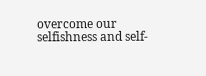overcome our selfishness and self-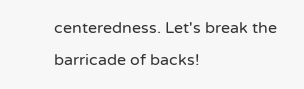centeredness. Let's break the barricade of backs!